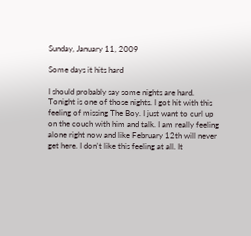Sunday, January 11, 2009

Some days it hits hard

I should probably say some nights are hard. Tonight is one of those nights. I got hit with this feeling of missing The Boy. I just want to curl up on the couch with him and talk. I am really feeling alone right now and like February 12th will never get here. I don't like this feeling at all. It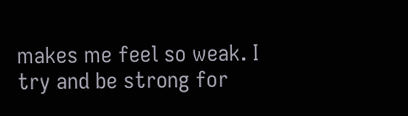makes me feel so weak. I try and be strong for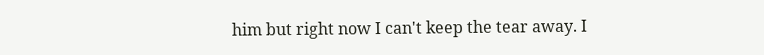him but right now I can't keep the tear away. I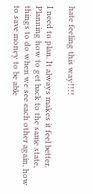hate feeling this way!!!!

I need to plan. It always makes it feel better. Planning how to get back to the same state, things to do when we see each other again, how to save money to be able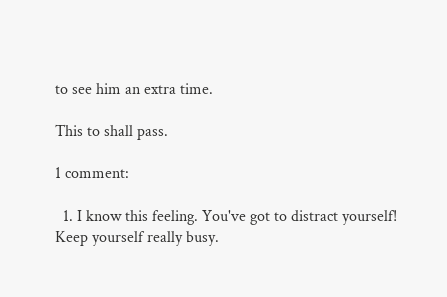to see him an extra time.

This to shall pass.

1 comment:

  1. I know this feeling. You've got to distract yourself! Keep yourself really busy.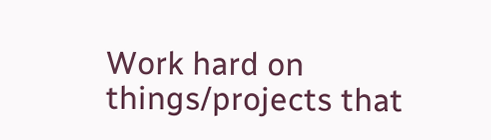Work hard on things/projects that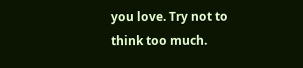you love. Try not to think too much.